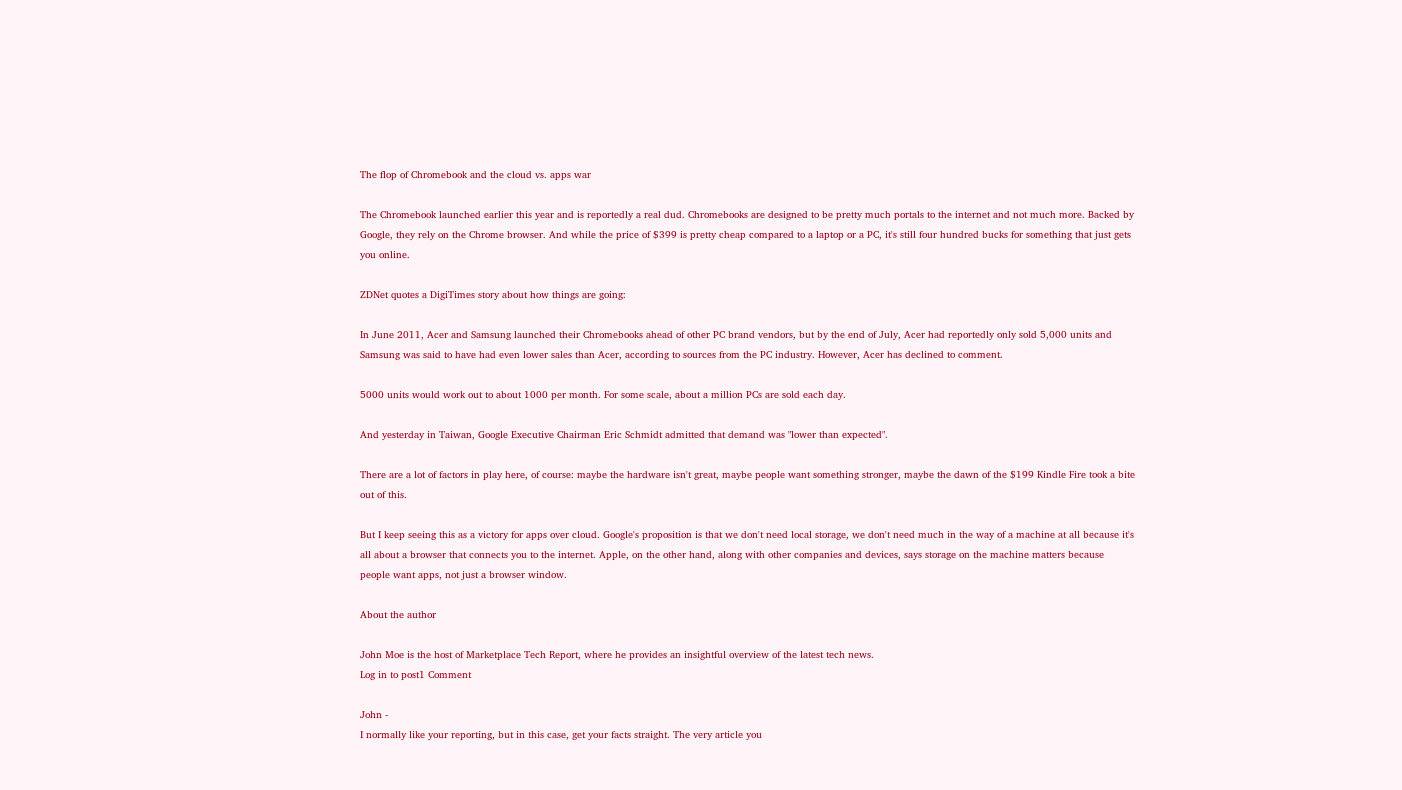The flop of Chromebook and the cloud vs. apps war

The Chromebook launched earlier this year and is reportedly a real dud. Chromebooks are designed to be pretty much portals to the internet and not much more. Backed by Google, they rely on the Chrome browser. And while the price of $399 is pretty cheap compared to a laptop or a PC, it's still four hundred bucks for something that just gets you online.

ZDNet quotes a DigiTimes story about how things are going:

In June 2011, Acer and Samsung launched their Chromebooks ahead of other PC brand vendors, but by the end of July, Acer had reportedly only sold 5,000 units and Samsung was said to have had even lower sales than Acer, according to sources from the PC industry. However, Acer has declined to comment.

5000 units would work out to about 1000 per month. For some scale, about a million PCs are sold each day.

And yesterday in Taiwan, Google Executive Chairman Eric Schmidt admitted that demand was "lower than expected".

There are a lot of factors in play here, of course: maybe the hardware isn't great, maybe people want something stronger, maybe the dawn of the $199 Kindle Fire took a bite out of this.

But I keep seeing this as a victory for apps over cloud. Google's proposition is that we don't need local storage, we don't need much in the way of a machine at all because it's all about a browser that connects you to the internet. Apple, on the other hand, along with other companies and devices, says storage on the machine matters because people want apps, not just a browser window.

About the author

John Moe is the host of Marketplace Tech Report, where he provides an insightful overview of the latest tech news.
Log in to post1 Comment

John -
I normally like your reporting, but in this case, get your facts straight. The very article you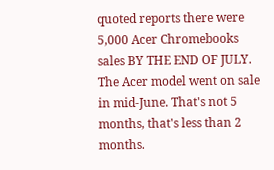quoted reports there were 5,000 Acer Chromebooks sales BY THE END OF JULY. The Acer model went on sale in mid-June. That's not 5 months, that's less than 2 months.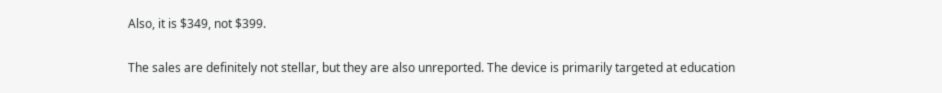Also, it is $349, not $399.

The sales are definitely not stellar, but they are also unreported. The device is primarily targeted at education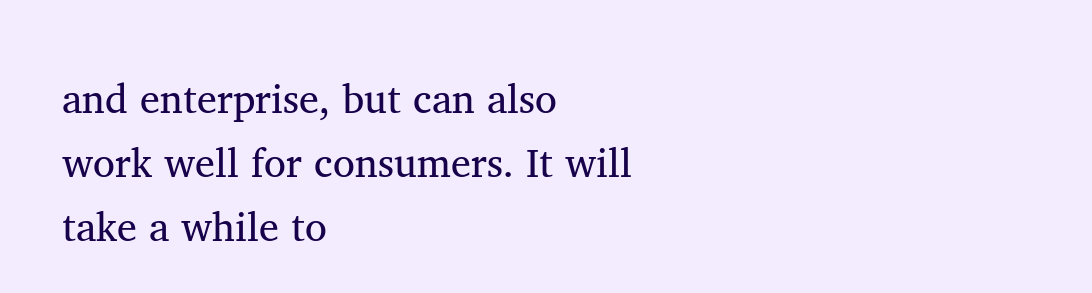and enterprise, but can also work well for consumers. It will take a while to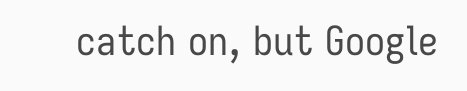catch on, but Google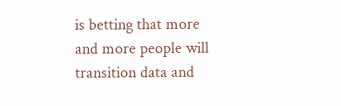is betting that more and more people will transition data and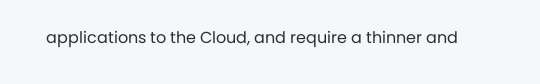applications to the Cloud, and require a thinner and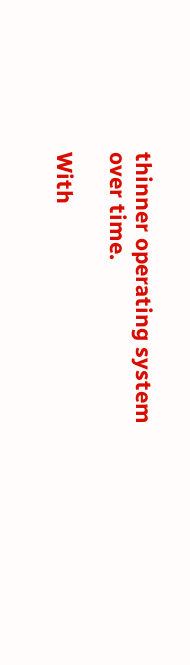thinner operating system over time.

With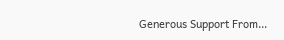Generous Support From...